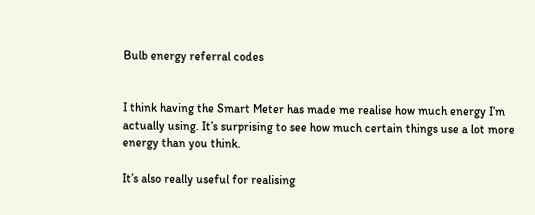Bulb energy referral codes


I think having the Smart Meter has made me realise how much energy I’m actually using. It’s surprising to see how much certain things use a lot more energy than you think.

It’s also really useful for realising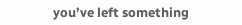you’ve left something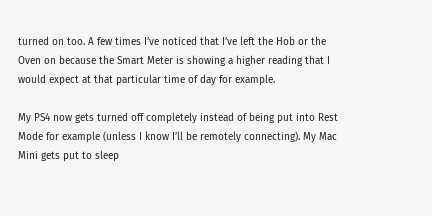turned on too. A few times I’ve noticed that I’ve left the Hob or the Oven on because the Smart Meter is showing a higher reading that I would expect at that particular time of day for example.

My PS4 now gets turned off completely instead of being put into Rest Mode for example (unless I know I’ll be remotely connecting). My Mac Mini gets put to sleep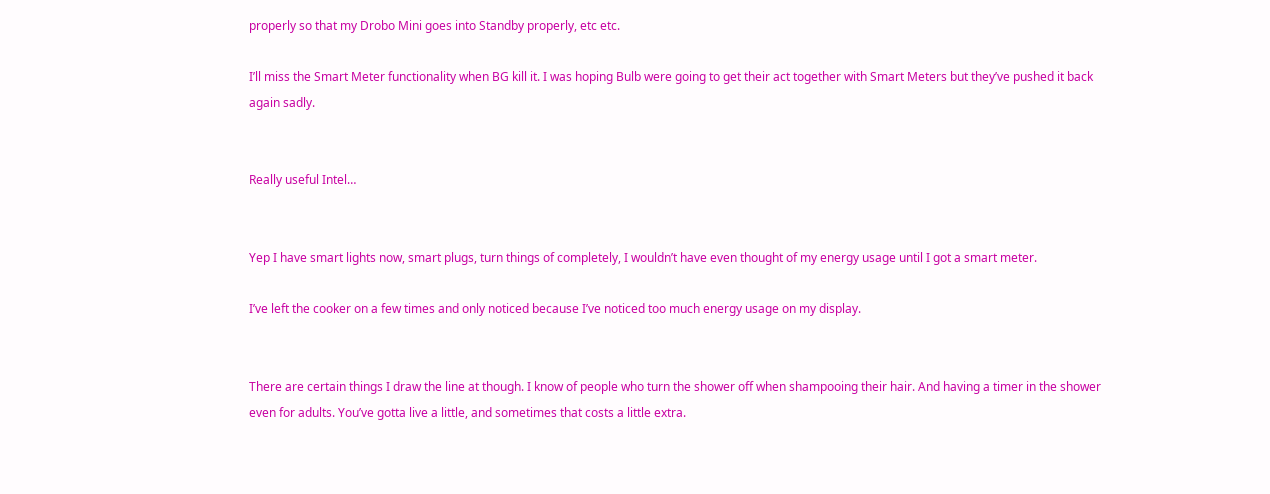properly so that my Drobo Mini goes into Standby properly, etc etc.

I’ll miss the Smart Meter functionality when BG kill it. I was hoping Bulb were going to get their act together with Smart Meters but they’ve pushed it back again sadly.


Really useful Intel…


Yep I have smart lights now, smart plugs, turn things of completely, I wouldn’t have even thought of my energy usage until I got a smart meter.

I’ve left the cooker on a few times and only noticed because I’ve noticed too much energy usage on my display.


There are certain things I draw the line at though. I know of people who turn the shower off when shampooing their hair. And having a timer in the shower even for adults. You’ve gotta live a little, and sometimes that costs a little extra.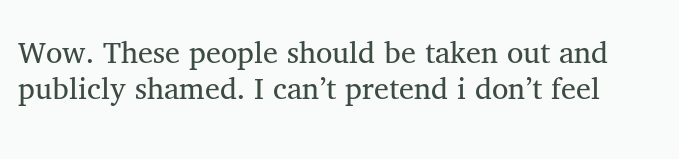Wow. These people should be taken out and publicly shamed. I can’t pretend i don’t feel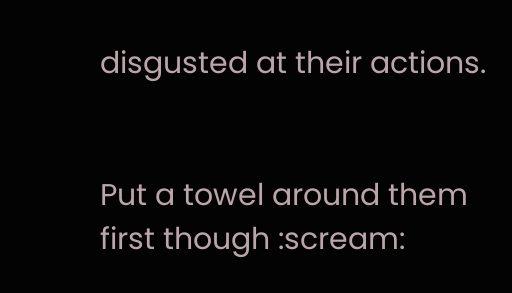disgusted at their actions.


Put a towel around them first though :scream: